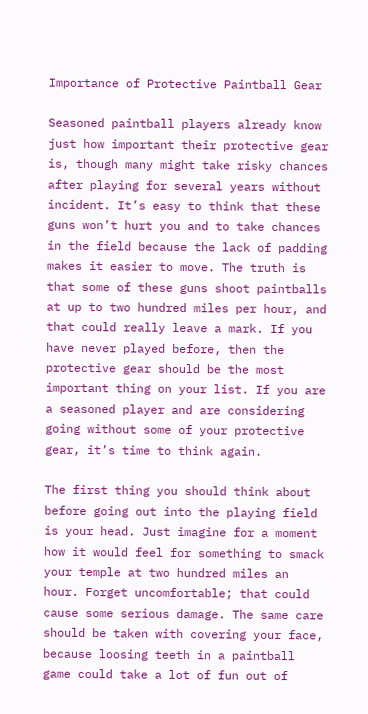Importance of Protective Paintball Gear

Seasoned paintball players already know just how important their protective gear is, though many might take risky chances after playing for several years without incident. It’s easy to think that these guns won’t hurt you and to take chances in the field because the lack of padding makes it easier to move. The truth is that some of these guns shoot paintballs at up to two hundred miles per hour, and that could really leave a mark. If you have never played before, then the protective gear should be the most important thing on your list. If you are a seasoned player and are considering going without some of your protective gear, it’s time to think again.

The first thing you should think about before going out into the playing field is your head. Just imagine for a moment how it would feel for something to smack your temple at two hundred miles an hour. Forget uncomfortable; that could cause some serious damage. The same care should be taken with covering your face, because loosing teeth in a paintball game could take a lot of fun out of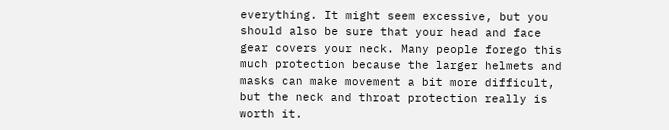everything. It might seem excessive, but you should also be sure that your head and face gear covers your neck. Many people forego this much protection because the larger helmets and masks can make movement a bit more difficult, but the neck and throat protection really is worth it.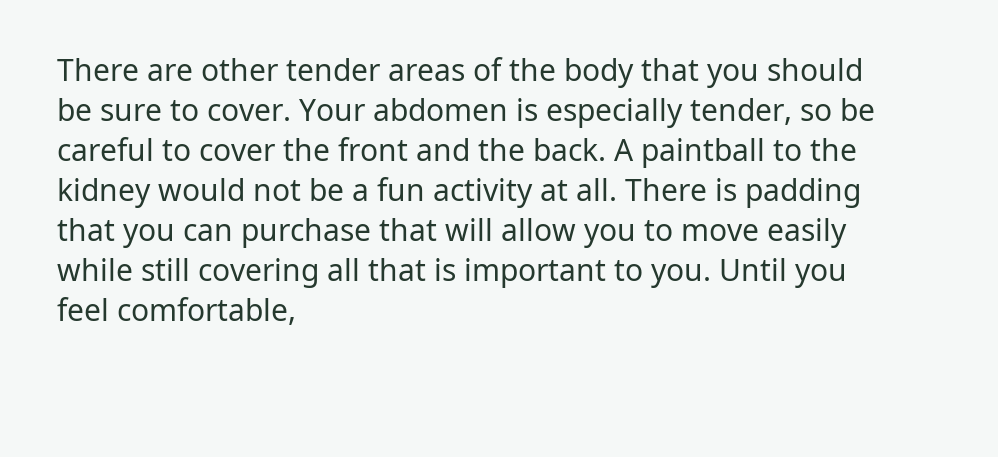There are other tender areas of the body that you should be sure to cover. Your abdomen is especially tender, so be careful to cover the front and the back. A paintball to the kidney would not be a fun activity at all. There is padding that you can purchase that will allow you to move easily while still covering all that is important to you. Until you feel comfortable,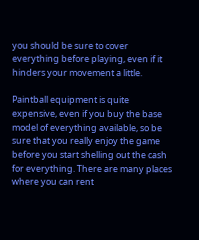you should be sure to cover everything before playing, even if it hinders your movement a little.

Paintball equipment is quite expensive, even if you buy the base model of everything available, so be sure that you really enjoy the game before you start shelling out the cash for everything. There are many places where you can rent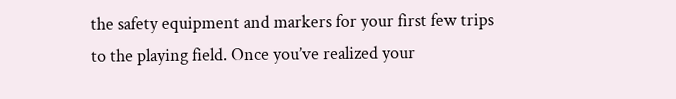the safety equipment and markers for your first few trips to the playing field. Once you’ve realized your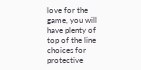love for the game, you will have plenty of top of the line choices for protective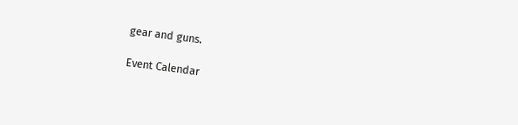gear and guns.

Event Calendar